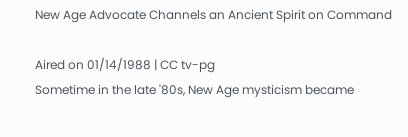New Age Advocate Channels an Ancient Spirit on Command

Aired on 01/14/1988 | CC tv-pg
Sometime in the late '80s, New Age mysticism became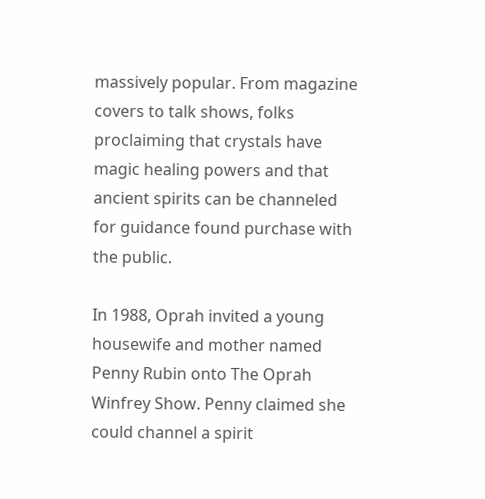massively popular. From magazine covers to talk shows, folks proclaiming that crystals have magic healing powers and that ancient spirits can be channeled for guidance found purchase with the public.

In 1988, Oprah invited a young housewife and mother named Penny Rubin onto The Oprah Winfrey Show. Penny claimed she could channel a spirit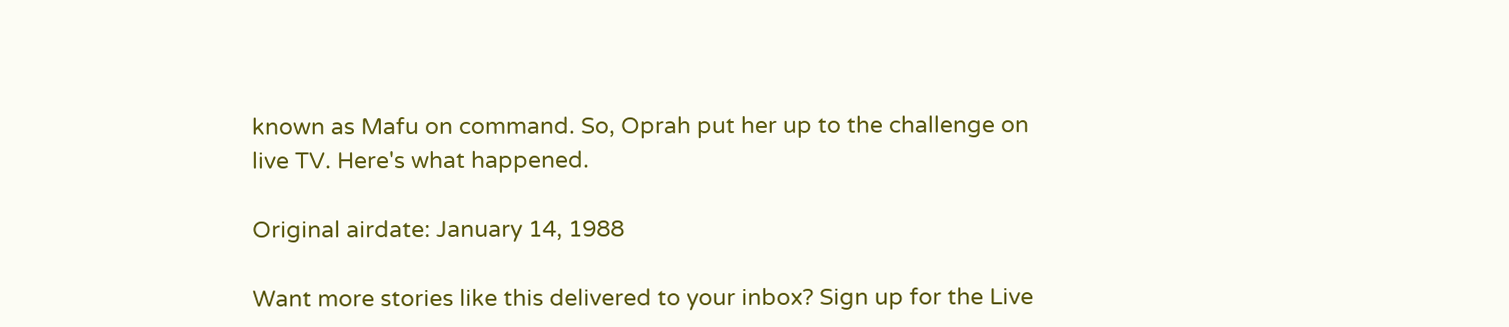known as Mafu on command. So, Oprah put her up to the challenge on live TV. Here's what happened.

Original airdate: January 14, 1988

Want more stories like this delivered to your inbox? Sign up for the Live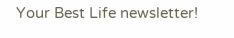Your Best Life newsletter!